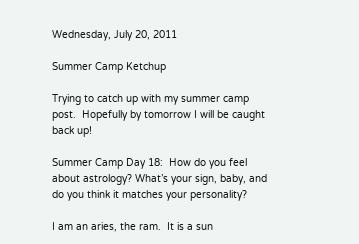Wednesday, July 20, 2011

Summer Camp Ketchup

Trying to catch up with my summer camp post.  Hopefully by tomorrow I will be caught back up!

Summer Camp Day 18:  How do you feel about astrology? What’s your sign, baby, and do you think it matches your personality?

I am an aries, the ram.  It is a sun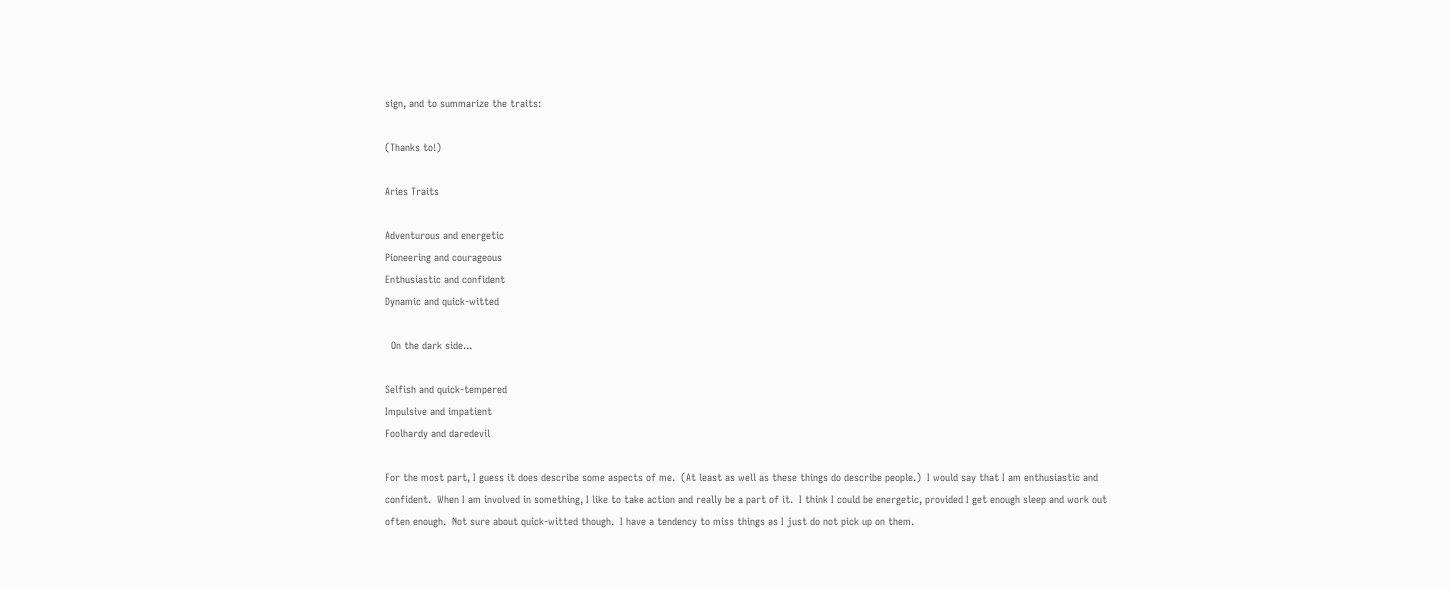sign, and to summarize the traits:

(Thanks to!)

Aries Traits

Adventurous and energetic
Pioneering and courageous
Enthusiastic and confident
Dynamic and quick-witted

  On the dark side...

Selfish and quick-tempered
Impulsive and impatient
Foolhardy and daredevil

For the most part, I guess it does describe some aspects of me.  (At least as well as these things do describe people.)  I would say that I am enthusiastic and confident.  When I am involved in something, I like to take action and really be a part of it.  I think I could be energetic, provided I get enough sleep and work out often enough.  Not sure about quick-witted though.  I have a tendency to miss things as I just do not pick up on them.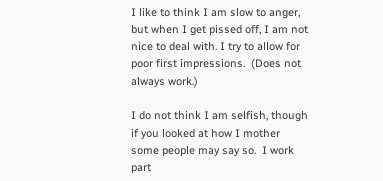I like to think I am slow to anger, but when I get pissed off, I am not nice to deal with. I try to allow for poor first impressions.  (Does not always work.)

I do not think I am selfish, though if you looked at how I mother some people may say so.  I work part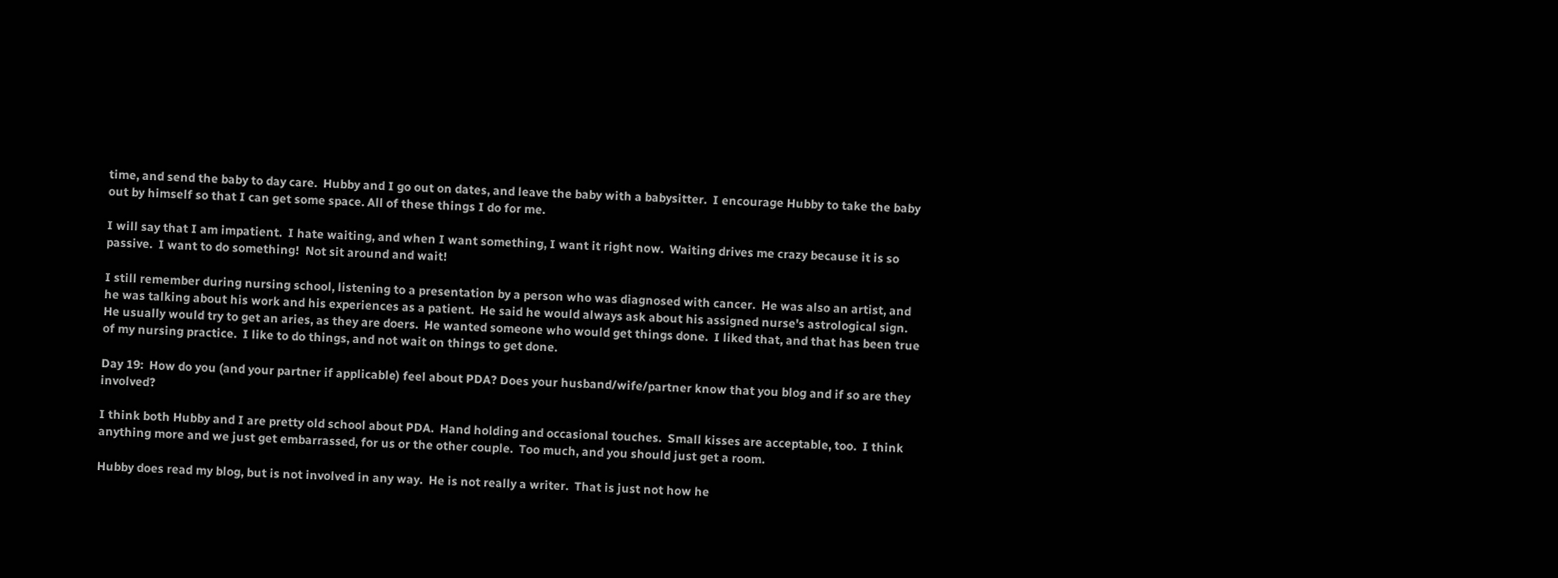time, and send the baby to day care.  Hubby and I go out on dates, and leave the baby with a babysitter.  I encourage Hubby to take the baby out by himself so that I can get some space. All of these things I do for me.

I will say that I am impatient.  I hate waiting, and when I want something, I want it right now.  Waiting drives me crazy because it is so passive.  I want to do something!  Not sit around and wait!

I still remember during nursing school, listening to a presentation by a person who was diagnosed with cancer.  He was also an artist, and he was talking about his work and his experiences as a patient.  He said he would always ask about his assigned nurse's astrological sign.  He usually would try to get an aries, as they are doers.  He wanted someone who would get things done.  I liked that, and that has been true of my nursing practice.  I like to do things, and not wait on things to get done.

Day 19:  How do you (and your partner if applicable) feel about PDA? Does your husband/wife/partner know that you blog and if so are they involved?

I think both Hubby and I are pretty old school about PDA.  Hand holding and occasional touches.  Small kisses are acceptable, too.  I think anything more and we just get embarrassed, for us or the other couple.  Too much, and you should just get a room.

Hubby does read my blog, but is not involved in any way.  He is not really a writer.  That is just not how he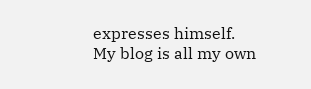expresses himself.  My blog is all my own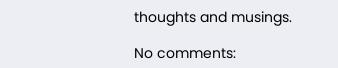thoughts and musings.

No comments: